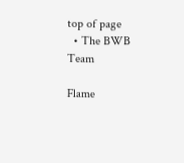top of page
  • The BWB Team

Flame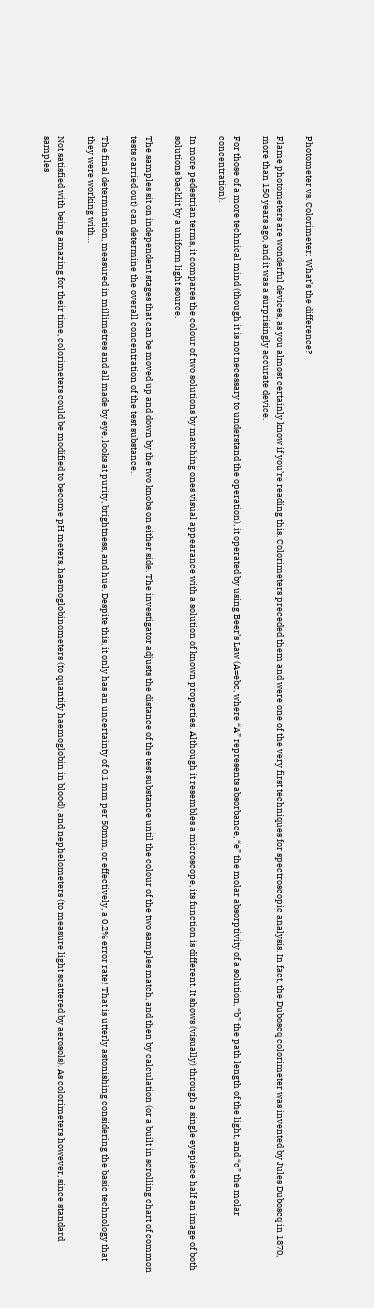Photometer vs. Colorimeter: What’s the difference?

Flame photometers are wonderful devices, as you almost certainly know if you’re reading this. Colorimeters preceded them and were one of the very first techniques for spectroscopic analysis. In fact, the Duboscq colorimeter was invented by Jules Duboscq in 1870, more than 150 years ago, and it was a surprisingly accurate device.

For those of a more technical mind (though it is not necessary to understand the operation), it operated by using Beer’s Law (A=ebc, where “A” represents absorbance, “e” the molar absorptivity of a solution, “b” the path length of the light, and “c” the molar concentration).

In more pedestrian terms, it compares the colour of two solutions by matching ones visual appearance with a solution of known properties. Although it resembles a microscope, its function is different. It shows (visually) through a single eyepiece half an image of both solutions backlit by a uniform light source.

The samples sit on independent stages that can be moved up and down by the two knobs on either side. The investigator adjusts the distance of the test substance until the colour of the two samples match, and then by calculation (or a built in scrolling chart of common tests carried out) can determine the overall concentration of the test substance.

The final determination, measured in millimetres and all made by eye, looks at purity, brightness, and hue. Despite this, it only has an uncertainty of 0.1 mm per 50mm, or effectively, a 0.2% error rate! That is utterly astonishing considering the basic technology that they were working with…

Not satisfied with being amazing for their time, colorimeters could be modified to become pH meters, haemoglobinometers (to quantify haemoglobin in blood), and nephelometers (to measure light scattered by aerosols). As colorimeters however, since standard samples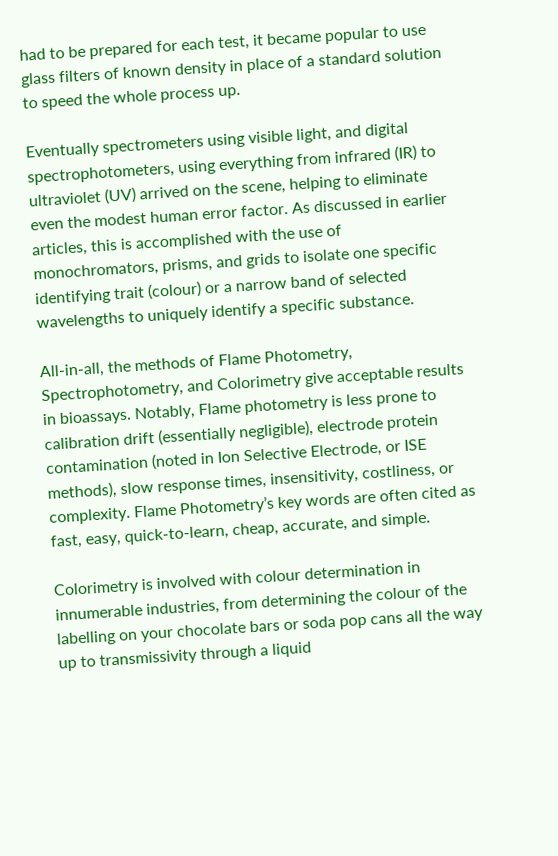had to be prepared for each test, it became popular to use glass filters of known density in place of a standard solution to speed the whole process up.

Eventually spectrometers using visible light, and digital spectrophotometers, using everything from infrared (IR) to ultraviolet (UV) arrived on the scene, helping to eliminate even the modest human error factor. As discussed in earlier articles, this is accomplished with the use of monochromators, prisms, and grids to isolate one specific identifying trait (colour) or a narrow band of selected wavelengths to uniquely identify a specific substance.

All-in-all, the methods of Flame Photometry, Spectrophotometry, and Colorimetry give acceptable results in bioassays. Notably, Flame photometry is less prone to calibration drift (essentially negligible), electrode protein contamination (noted in Ion Selective Electrode, or ISE methods), slow response times, insensitivity, costliness, or complexity. Flame Photometry’s key words are often cited as fast, easy, quick-to-learn, cheap, accurate, and simple.

Colorimetry is involved with colour determination in innumerable industries, from determining the colour of the labelling on your chocolate bars or soda pop cans all the way up to transmissivity through a liquid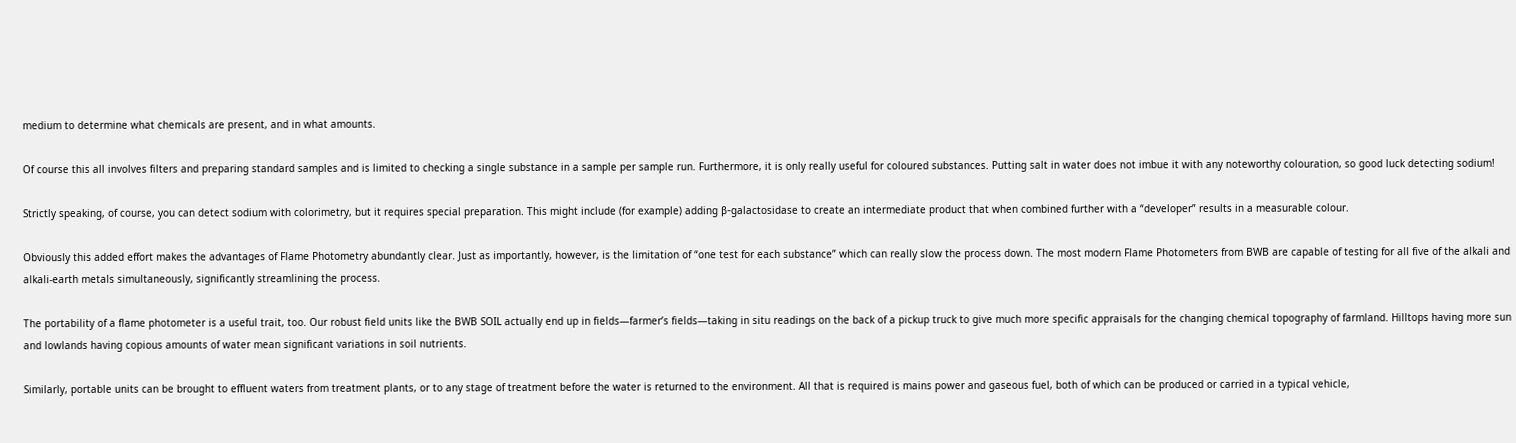medium to determine what chemicals are present, and in what amounts.

Of course this all involves filters and preparing standard samples and is limited to checking a single substance in a sample per sample run. Furthermore, it is only really useful for coloured substances. Putting salt in water does not imbue it with any noteworthy colouration, so good luck detecting sodium!

Strictly speaking, of course, you can detect sodium with colorimetry, but it requires special preparation. This might include (for example) adding β-galactosidase to create an intermediate product that when combined further with a “developer” results in a measurable colour.

Obviously this added effort makes the advantages of Flame Photometry abundantly clear. Just as importantly, however, is the limitation of “one test for each substance” which can really slow the process down. The most modern Flame Photometers from BWB are capable of testing for all five of the alkali and alkali-earth metals simultaneously, significantly streamlining the process.

The portability of a flame photometer is a useful trait, too. Our robust field units like the BWB SOIL actually end up in fields—farmer’s fields—taking in situ readings on the back of a pickup truck to give much more specific appraisals for the changing chemical topography of farmland. Hilltops having more sun and lowlands having copious amounts of water mean significant variations in soil nutrients.

Similarly, portable units can be brought to effluent waters from treatment plants, or to any stage of treatment before the water is returned to the environment. All that is required is mains power and gaseous fuel, both of which can be produced or carried in a typical vehicle,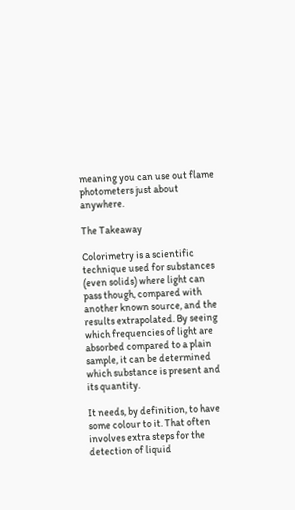meaning you can use out flame photometers just about anywhere.

The Takeaway

Colorimetry is a scientific technique used for substances (even solids) where light can pass though, compared with another known source, and the results extrapolated. By seeing which frequencies of light are absorbed compared to a plain sample, it can be determined which substance is present and its quantity.

It needs, by definition, to have some colour to it. That often involves extra steps for the detection of liquid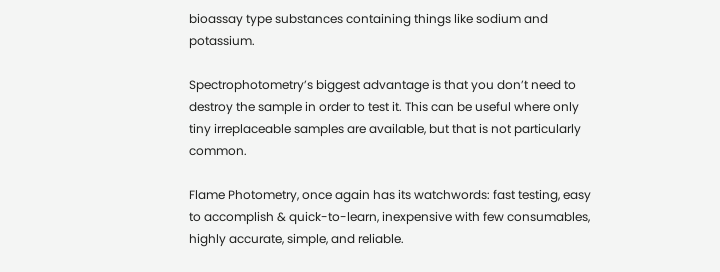bioassay type substances containing things like sodium and potassium.

Spectrophotometry’s biggest advantage is that you don’t need to destroy the sample in order to test it. This can be useful where only tiny irreplaceable samples are available, but that is not particularly common.

Flame Photometry, once again has its watchwords: fast testing, easy to accomplish & quick-to-learn, inexpensive with few consumables, highly accurate, simple, and reliable.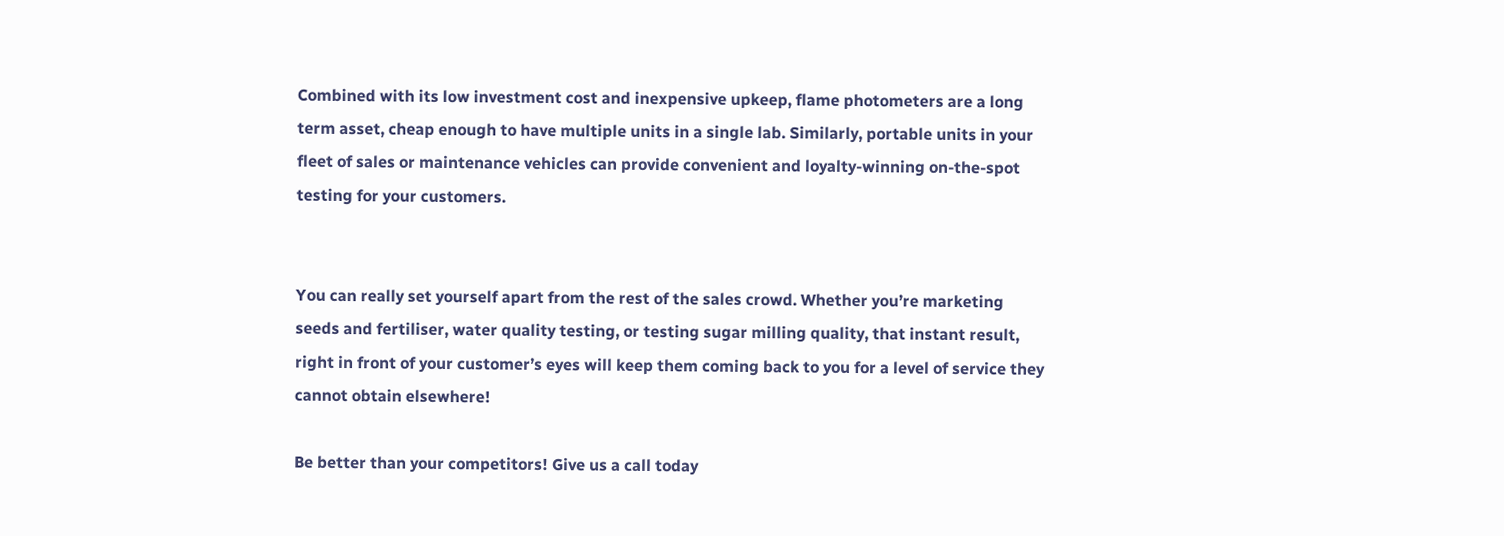Combined with its low investment cost and inexpensive upkeep, flame photometers are a long term asset, cheap enough to have multiple units in a single lab. Similarly, portable units in your fleet of sales or maintenance vehicles can provide convenient and loyalty-winning on-the-spot testing for your customers.


You can really set yourself apart from the rest of the sales crowd. Whether you’re marketing seeds and fertiliser, water quality testing, or testing sugar milling quality, that instant result, right in front of your customer’s eyes will keep them coming back to you for a level of service they cannot obtain elsewhere!

Be better than your competitors! Give us a call today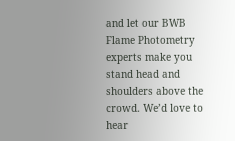and let our BWB Flame Photometry experts make you stand head and shoulders above the crowd. We’d love to hear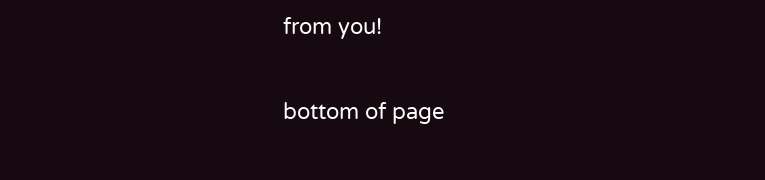from you!


bottom of page